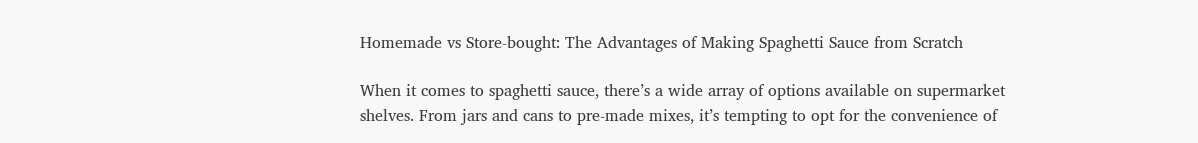Homemade vs Store-bought: The Advantages of Making Spaghetti Sauce from Scratch

When it comes to spaghetti sauce, there’s a wide array of options available on supermarket shelves. From jars and cans to pre-made mixes, it’s tempting to opt for the convenience of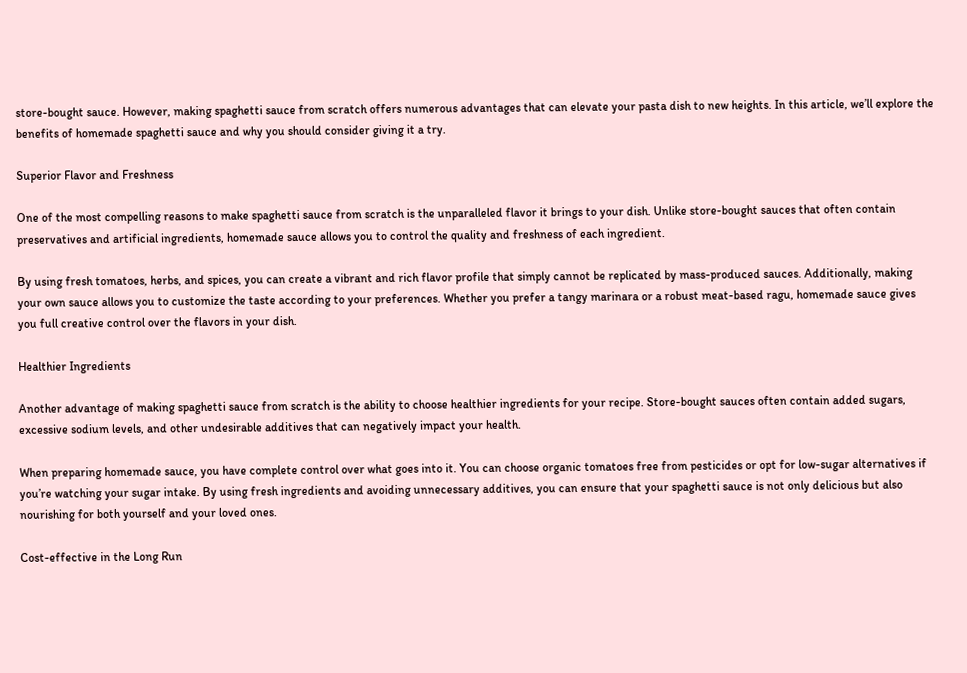store-bought sauce. However, making spaghetti sauce from scratch offers numerous advantages that can elevate your pasta dish to new heights. In this article, we’ll explore the benefits of homemade spaghetti sauce and why you should consider giving it a try.

Superior Flavor and Freshness

One of the most compelling reasons to make spaghetti sauce from scratch is the unparalleled flavor it brings to your dish. Unlike store-bought sauces that often contain preservatives and artificial ingredients, homemade sauce allows you to control the quality and freshness of each ingredient.

By using fresh tomatoes, herbs, and spices, you can create a vibrant and rich flavor profile that simply cannot be replicated by mass-produced sauces. Additionally, making your own sauce allows you to customize the taste according to your preferences. Whether you prefer a tangy marinara or a robust meat-based ragu, homemade sauce gives you full creative control over the flavors in your dish.

Healthier Ingredients

Another advantage of making spaghetti sauce from scratch is the ability to choose healthier ingredients for your recipe. Store-bought sauces often contain added sugars, excessive sodium levels, and other undesirable additives that can negatively impact your health.

When preparing homemade sauce, you have complete control over what goes into it. You can choose organic tomatoes free from pesticides or opt for low-sugar alternatives if you’re watching your sugar intake. By using fresh ingredients and avoiding unnecessary additives, you can ensure that your spaghetti sauce is not only delicious but also nourishing for both yourself and your loved ones.

Cost-effective in the Long Run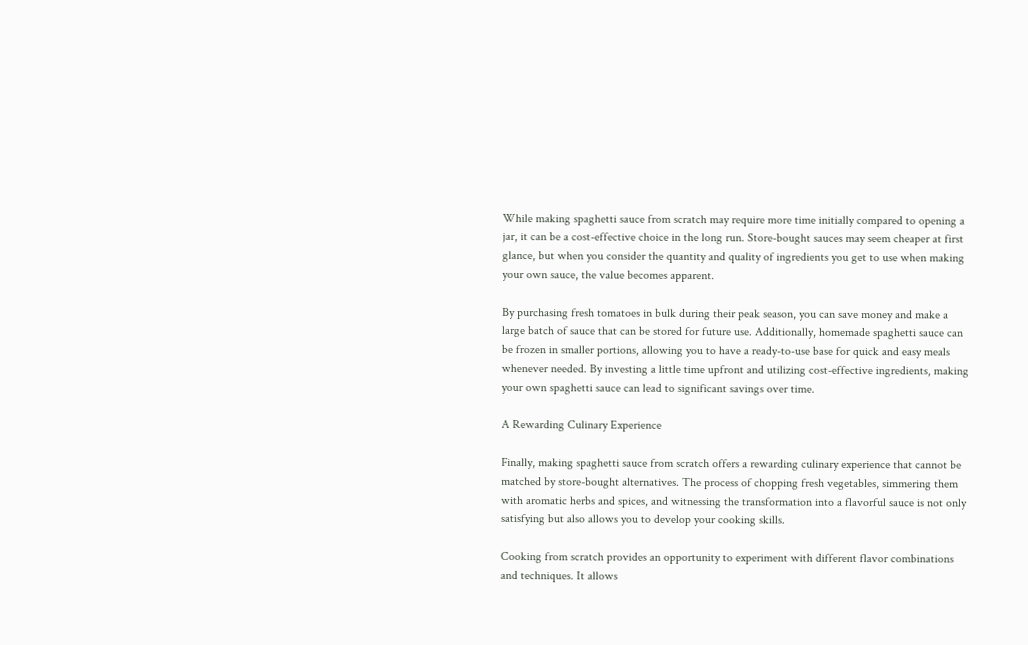While making spaghetti sauce from scratch may require more time initially compared to opening a jar, it can be a cost-effective choice in the long run. Store-bought sauces may seem cheaper at first glance, but when you consider the quantity and quality of ingredients you get to use when making your own sauce, the value becomes apparent.

By purchasing fresh tomatoes in bulk during their peak season, you can save money and make a large batch of sauce that can be stored for future use. Additionally, homemade spaghetti sauce can be frozen in smaller portions, allowing you to have a ready-to-use base for quick and easy meals whenever needed. By investing a little time upfront and utilizing cost-effective ingredients, making your own spaghetti sauce can lead to significant savings over time.

A Rewarding Culinary Experience

Finally, making spaghetti sauce from scratch offers a rewarding culinary experience that cannot be matched by store-bought alternatives. The process of chopping fresh vegetables, simmering them with aromatic herbs and spices, and witnessing the transformation into a flavorful sauce is not only satisfying but also allows you to develop your cooking skills.

Cooking from scratch provides an opportunity to experiment with different flavor combinations and techniques. It allows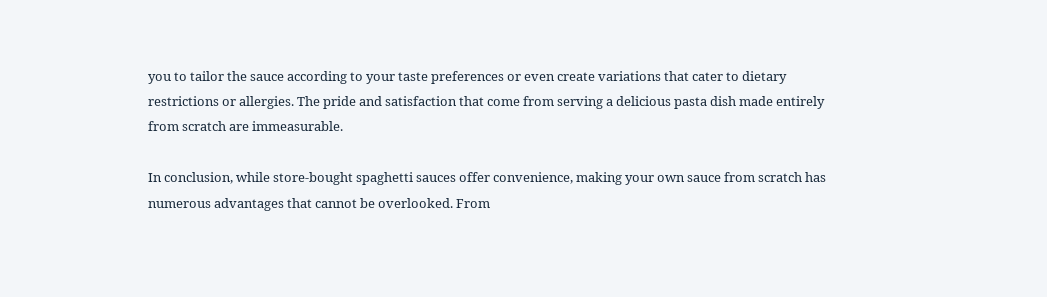you to tailor the sauce according to your taste preferences or even create variations that cater to dietary restrictions or allergies. The pride and satisfaction that come from serving a delicious pasta dish made entirely from scratch are immeasurable.

In conclusion, while store-bought spaghetti sauces offer convenience, making your own sauce from scratch has numerous advantages that cannot be overlooked. From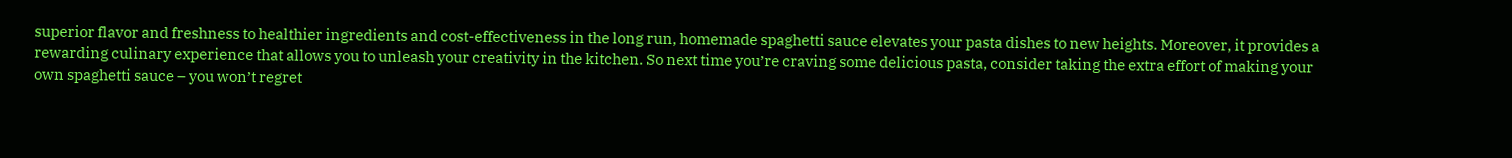superior flavor and freshness to healthier ingredients and cost-effectiveness in the long run, homemade spaghetti sauce elevates your pasta dishes to new heights. Moreover, it provides a rewarding culinary experience that allows you to unleash your creativity in the kitchen. So next time you’re craving some delicious pasta, consider taking the extra effort of making your own spaghetti sauce – you won’t regret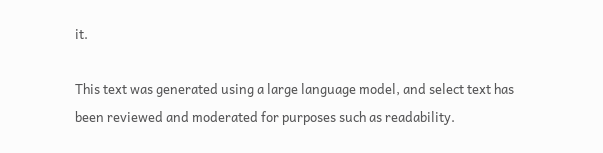it.

This text was generated using a large language model, and select text has been reviewed and moderated for purposes such as readability.